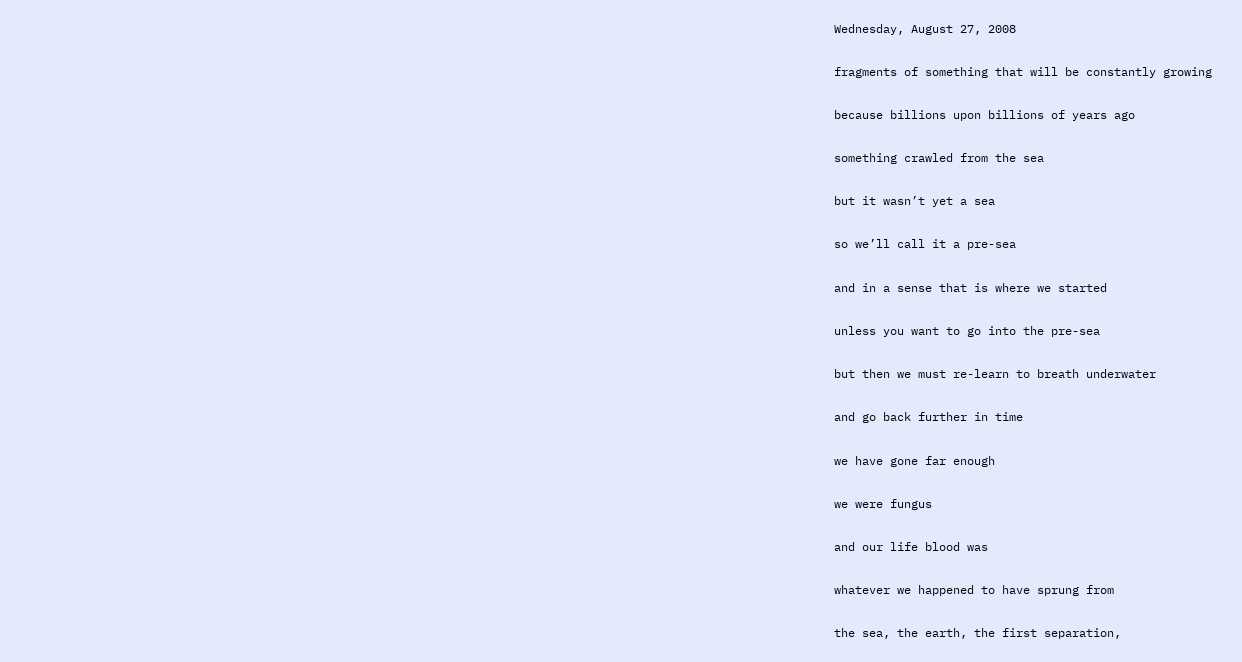Wednesday, August 27, 2008

fragments of something that will be constantly growing

because billions upon billions of years ago

something crawled from the sea

but it wasn’t yet a sea

so we’ll call it a pre-sea

and in a sense that is where we started

unless you want to go into the pre-sea

but then we must re-learn to breath underwater

and go back further in time

we have gone far enough

we were fungus

and our life blood was

whatever we happened to have sprung from

the sea, the earth, the first separation,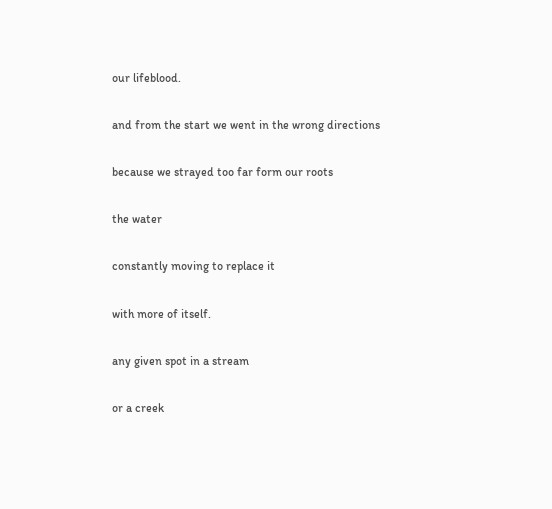our lifeblood.

and from the start we went in the wrong directions

because we strayed too far form our roots

the water

constantly moving to replace it

with more of itself.

any given spot in a stream

or a creek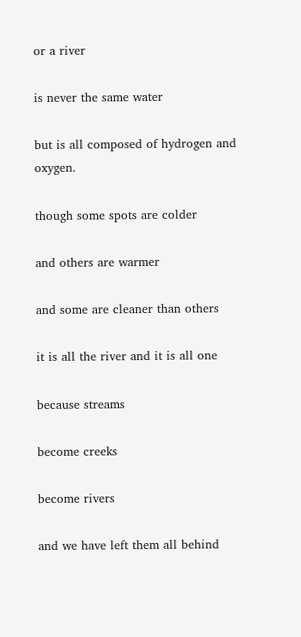or a river

is never the same water

but is all composed of hydrogen and oxygen.

though some spots are colder

and others are warmer

and some are cleaner than others

it is all the river and it is all one

because streams

become creeks

become rivers

and we have left them all behind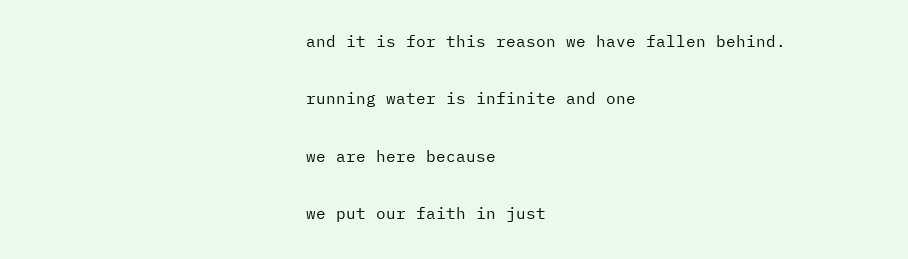and it is for this reason we have fallen behind.

running water is infinite and one

we are here because

we put our faith in just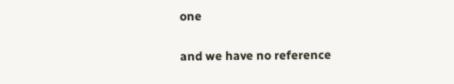one

and we have no reference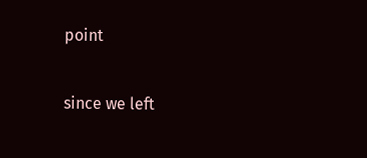point

since we left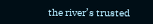the river’s trusted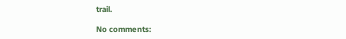trail.

No comments: